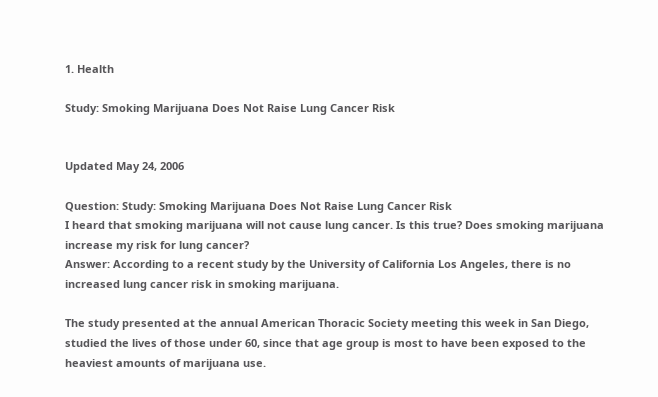1. Health

Study: Smoking Marijuana Does Not Raise Lung Cancer Risk


Updated May 24, 2006

Question: Study: Smoking Marijuana Does Not Raise Lung Cancer Risk
I heard that smoking marijuana will not cause lung cancer. Is this true? Does smoking marijuana increase my risk for lung cancer?
Answer: According to a recent study by the University of California Los Angeles, there is no increased lung cancer risk in smoking marijuana.

The study presented at the annual American Thoracic Society meeting this week in San Diego, studied the lives of those under 60, since that age group is most to have been exposed to the heaviest amounts of marijuana use.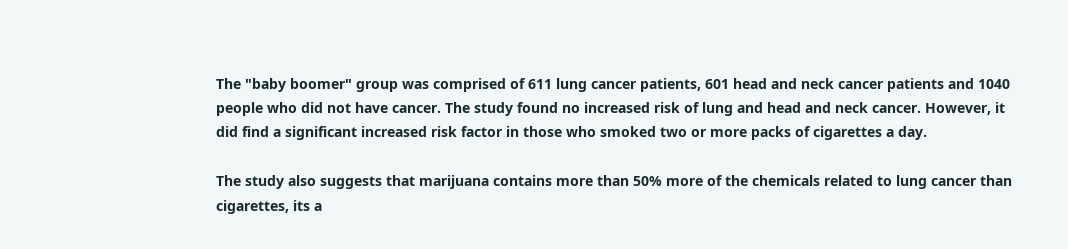The "baby boomer" group was comprised of 611 lung cancer patients, 601 head and neck cancer patients and 1040 people who did not have cancer. The study found no increased risk of lung and head and neck cancer. However, it did find a significant increased risk factor in those who smoked two or more packs of cigarettes a day.

The study also suggests that marijuana contains more than 50% more of the chemicals related to lung cancer than cigarettes, its a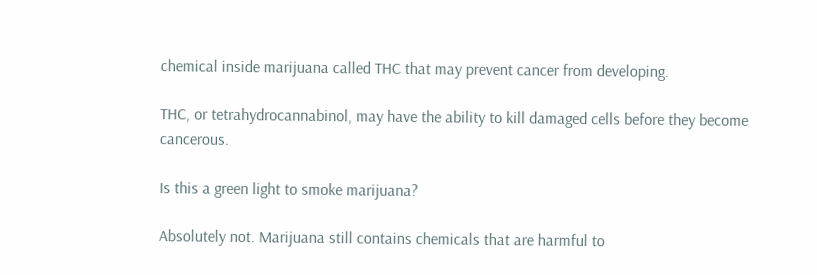chemical inside marijuana called THC that may prevent cancer from developing.

THC, or tetrahydrocannabinol, may have the ability to kill damaged cells before they become cancerous.

Is this a green light to smoke marijuana?

Absolutely not. Marijuana still contains chemicals that are harmful to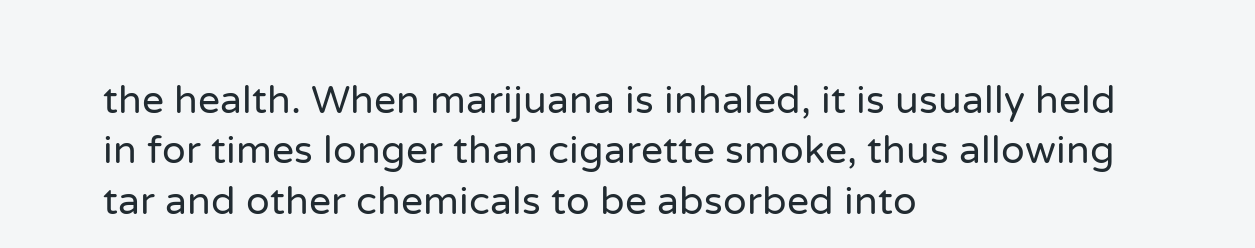the health. When marijuana is inhaled, it is usually held in for times longer than cigarette smoke, thus allowing tar and other chemicals to be absorbed into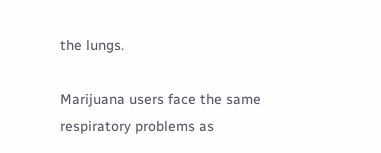the lungs.

Marijuana users face the same respiratory problems as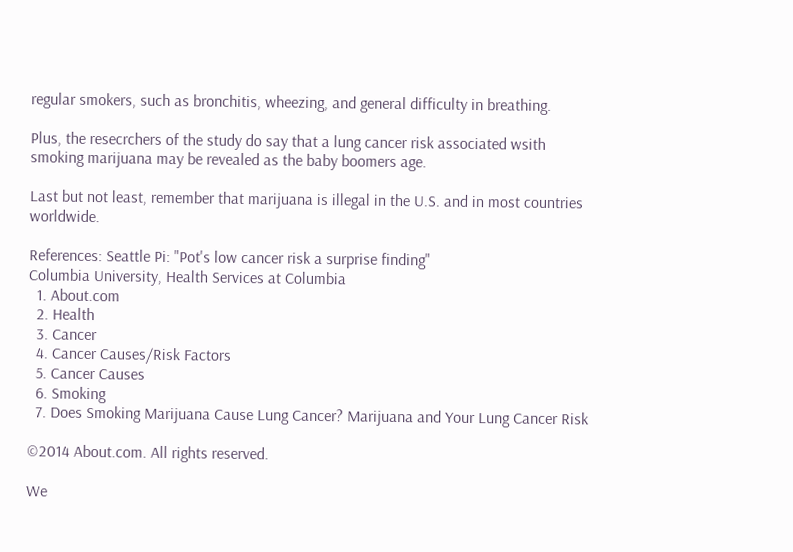regular smokers, such as bronchitis, wheezing, and general difficulty in breathing.

Plus, the resecrchers of the study do say that a lung cancer risk associated wsith smoking marijuana may be revealed as the baby boomers age.

Last but not least, remember that marijuana is illegal in the U.S. and in most countries worldwide.

References: Seattle Pi: "Pot's low cancer risk a surprise finding"
Columbia University, Health Services at Columbia
  1. About.com
  2. Health
  3. Cancer
  4. Cancer Causes/Risk Factors
  5. Cancer Causes
  6. Smoking
  7. Does Smoking Marijuana Cause Lung Cancer? Marijuana and Your Lung Cancer Risk

©2014 About.com. All rights reserved.

We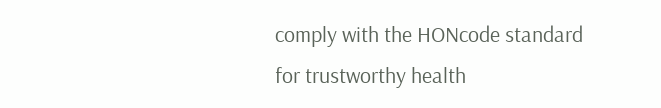comply with the HONcode standard
for trustworthy health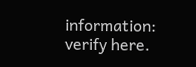information: verify here.